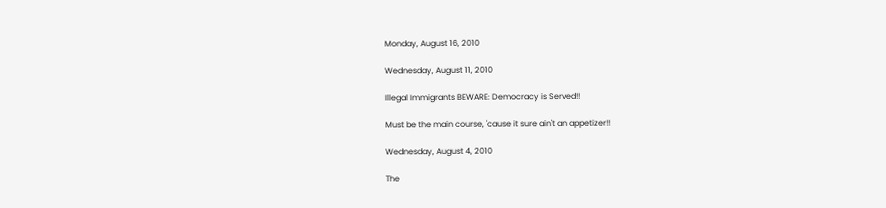Monday, August 16, 2010

Wednesday, August 11, 2010

Illegal Immigrants BEWARE: Democracy is Served!!

Must be the main course, 'cause it sure ain't an appetizer!!

Wednesday, August 4, 2010

The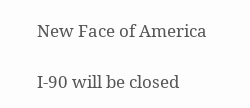New Face of America

I-90 will be closed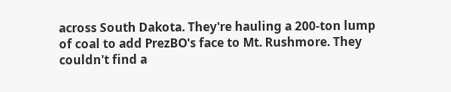across South Dakota. They're hauling a 200-ton lump of coal to add PrezBO's face to Mt. Rushmore. They couldn't find a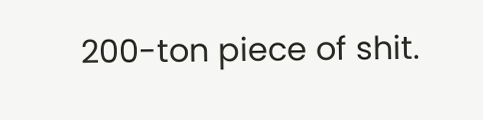200-ton piece of shit.